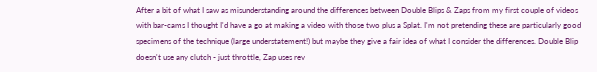After a bit of what I saw as misunderstanding around the differences between Double Blips & Zaps from my first couple of videos with bar-cams I thought I'd have a go at making a video with those two plus a Splat. I'm not pretending these are particularly good specimens of the technique (large understatement!) but maybe they give a fair idea of what I consider the differences. Double Blip doesn't use any clutch - just throttle, Zap uses rev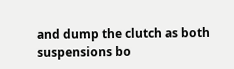and dump the clutch as both suspensions bo